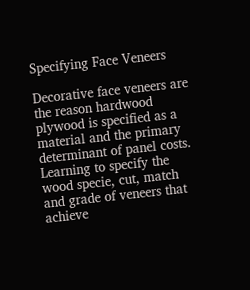Specifying Face Veneers

Decorative face veneers are the reason hardwood plywood is specified as a material and the primary determinant of panel costs. Learning to specify the wood specie, cut, match and grade of veneers that achieve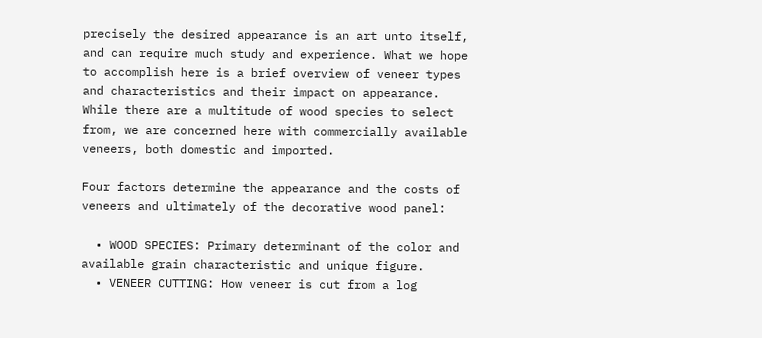precisely the desired appearance is an art unto itself, and can require much study and experience. What we hope to accomplish here is a brief overview of veneer types and characteristics and their impact on appearance. While there are a multitude of wood species to select from, we are concerned here with commercially available veneers, both domestic and imported.

Four factors determine the appearance and the costs of veneers and ultimately of the decorative wood panel:

  • WOOD SPECIES: Primary determinant of the color and available grain characteristic and unique figure.
  • VENEER CUTTING: How veneer is cut from a log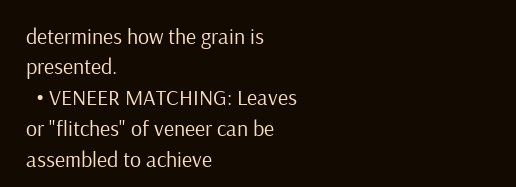determines how the grain is presented.
  • VENEER MATCHING: Leaves or "flitches" of veneer can be assembled to achieve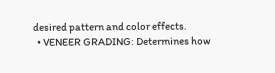desired pattern and color effects.
  • VENEER GRADING: Determines how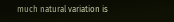much natural variation is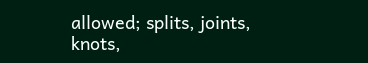allowed; splits, joints, knots,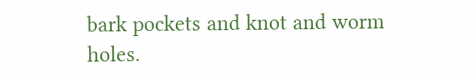bark pockets and knot and worm holes.